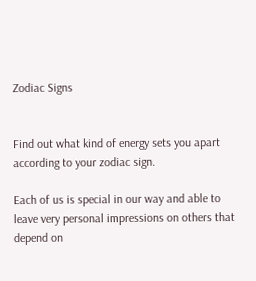Zodiac Signs


Find out what kind of energy sets you apart according to your zodiac sign.

Each of us is special in our way and able to leave very personal impressions on others that depend on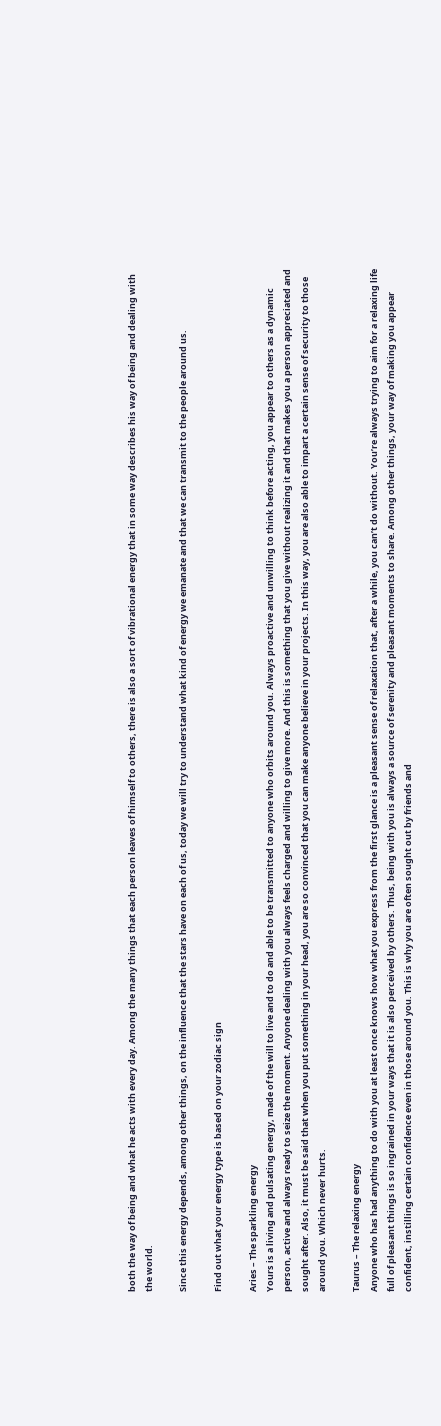both the way of being and what he acts with every day. Among the many things that each person leaves of himself to others, there is also a sort of vibrational energy that in some way describes his way of being and dealing with the world.

Since this energy depends, among other things, on the influence that the stars have on each of us, today we will try to understand what kind of energy we emanate and that we can transmit to the people around us.

Find out what your energy type is based on your zodiac sign

Aries – The sparkling energy
Yours is a living and pulsating energy, made of the will to live and to do and able to be transmitted to anyone who orbits around you. Always proactive and unwilling to think before acting, you appear to others as a dynamic person, active and always ready to seize the moment. Anyone dealing with you always feels charged and willing to give more. And this is something that you give without realizing it and that makes you a person appreciated and sought after. Also, it must be said that when you put something in your head, you are so convinced that you can make anyone believe in your projects. In this way, you are also able to impart a certain sense of security to those around you. Which never hurts.

Taurus – The relaxing energy
Anyone who has had anything to do with you at least once knows how what you express from the first glance is a pleasant sense of relaxation that, after a while, you can’t do without. You’re always trying to aim for a relaxing life full of pleasant things is so ingrained in your ways that it is also perceived by others. Thus, being with you is always a source of serenity and pleasant moments to share. Among other things, your way of making you appear confident, instilling certain confidence even in those around you. This is why you are often sought out by friends and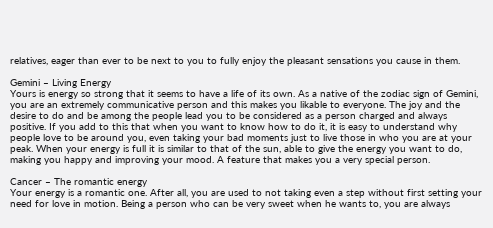relatives, eager than ever to be next to you to fully enjoy the pleasant sensations you cause in them.

Gemini – Living Energy
Yours is energy so strong that it seems to have a life of its own. As a native of the zodiac sign of Gemini, you are an extremely communicative person and this makes you likable to everyone. The joy and the desire to do and be among the people lead you to be considered as a person charged and always positive. If you add to this that when you want to know how to do it, it is easy to understand why people love to be around you, even taking your bad moments just to live those in who you are at your peak. When your energy is full it is similar to that of the sun, able to give the energy you want to do, making you happy and improving your mood. A feature that makes you a very special person.

Cancer – The romantic energy
Your energy is a romantic one. After all, you are used to not taking even a step without first setting your need for love in motion. Being a person who can be very sweet when he wants to, you are always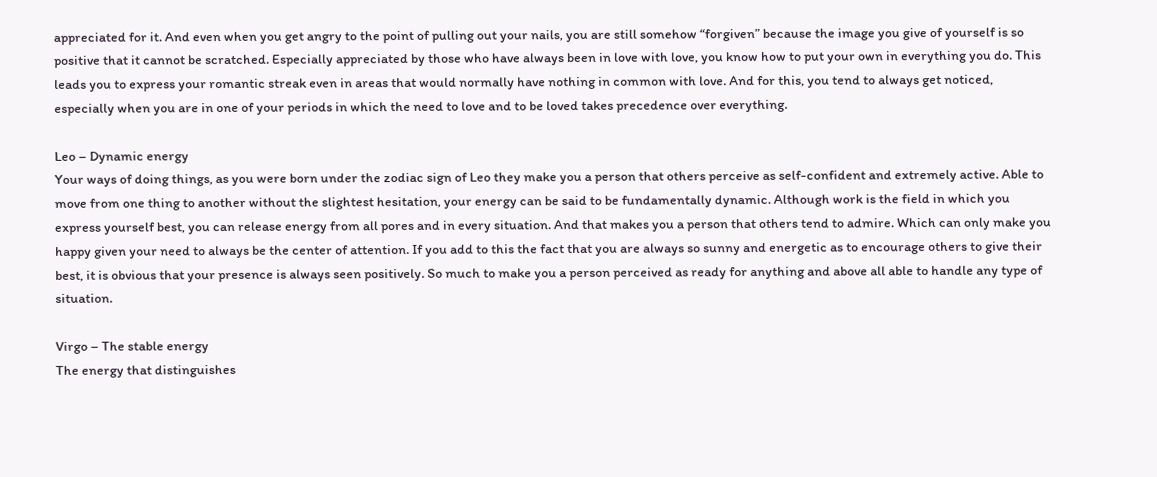appreciated for it. And even when you get angry to the point of pulling out your nails, you are still somehow “forgiven” because the image you give of yourself is so positive that it cannot be scratched. Especially appreciated by those who have always been in love with love, you know how to put your own in everything you do. This leads you to express your romantic streak even in areas that would normally have nothing in common with love. And for this, you tend to always get noticed, especially when you are in one of your periods in which the need to love and to be loved takes precedence over everything.

Leo – Dynamic energy
Your ways of doing things, as you were born under the zodiac sign of Leo they make you a person that others perceive as self-confident and extremely active. Able to move from one thing to another without the slightest hesitation, your energy can be said to be fundamentally dynamic. Although work is the field in which you express yourself best, you can release energy from all pores and in every situation. And that makes you a person that others tend to admire. Which can only make you happy given your need to always be the center of attention. If you add to this the fact that you are always so sunny and energetic as to encourage others to give their best, it is obvious that your presence is always seen positively. So much to make you a person perceived as ready for anything and above all able to handle any type of situation.

Virgo – The stable energy
The energy that distinguishes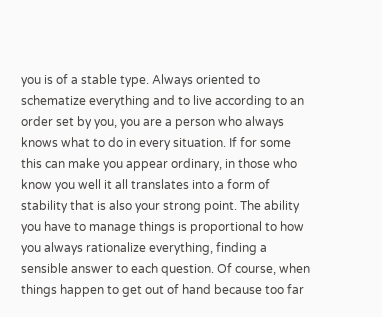you is of a stable type. Always oriented to schematize everything and to live according to an order set by you, you are a person who always knows what to do in every situation. If for some this can make you appear ordinary, in those who know you well it all translates into a form of stability that is also your strong point. The ability you have to manage things is proportional to how you always rationalize everything, finding a sensible answer to each question. Of course, when things happen to get out of hand because too far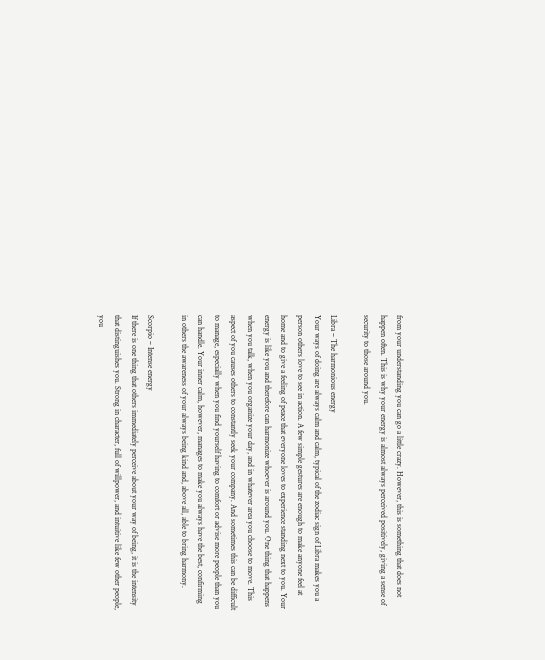from your understanding you can go a little crazy. However, this is something that does not happen often. This is why your energy is almost always perceived positively, giving a sense of security to those around you.

Libra – The harmonious energy
Your ways of doing are always calm and calm, typical of the zodiac sign of Libra makes you a person others love to see in action. A few simple gestures are enough to make anyone feel at home and to give a feeling of peace that everyone loves to experience standing next to you. Your energy is like you and therefore can harmonize whoever is around you. One thing that happens when you talk, when you organize your day, and in whatever area you choose to move. This aspect of you causes others to constantly seek your company. And sometimes this can be difficult to manage, especially when you find yourself having to comfort or advise more people than you can handle. Your inner calm, however, manages to make you always have the best, confirming in others the awareness of your always being kind and, above all, able to bring harmony.

Scorpio – Intense energy
If there is one thing that others immediately perceive about your way of being, it is the intensity that distinguishes you. Strong in character, full of willpower, and intuitive like few other people, you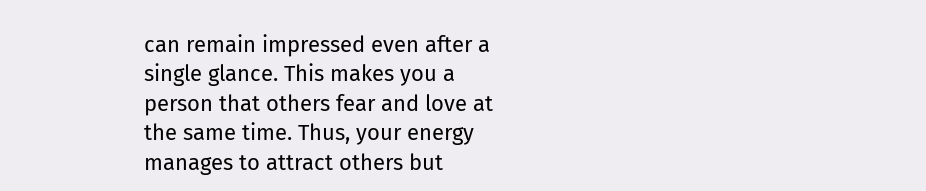can remain impressed even after a single glance. This makes you a person that others fear and love at the same time. Thus, your energy manages to attract others but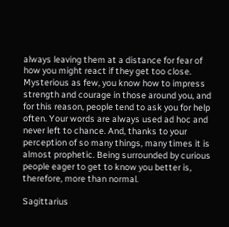always leaving them at a distance for fear of how you might react if they get too close. Mysterious as few, you know how to impress strength and courage in those around you, and for this reason, people tend to ask you for help often. Your words are always used ad hoc and never left to chance. And, thanks to your perception of so many things, many times it is almost prophetic. Being surrounded by curious people eager to get to know you better is, therefore, more than normal.

Sagittarius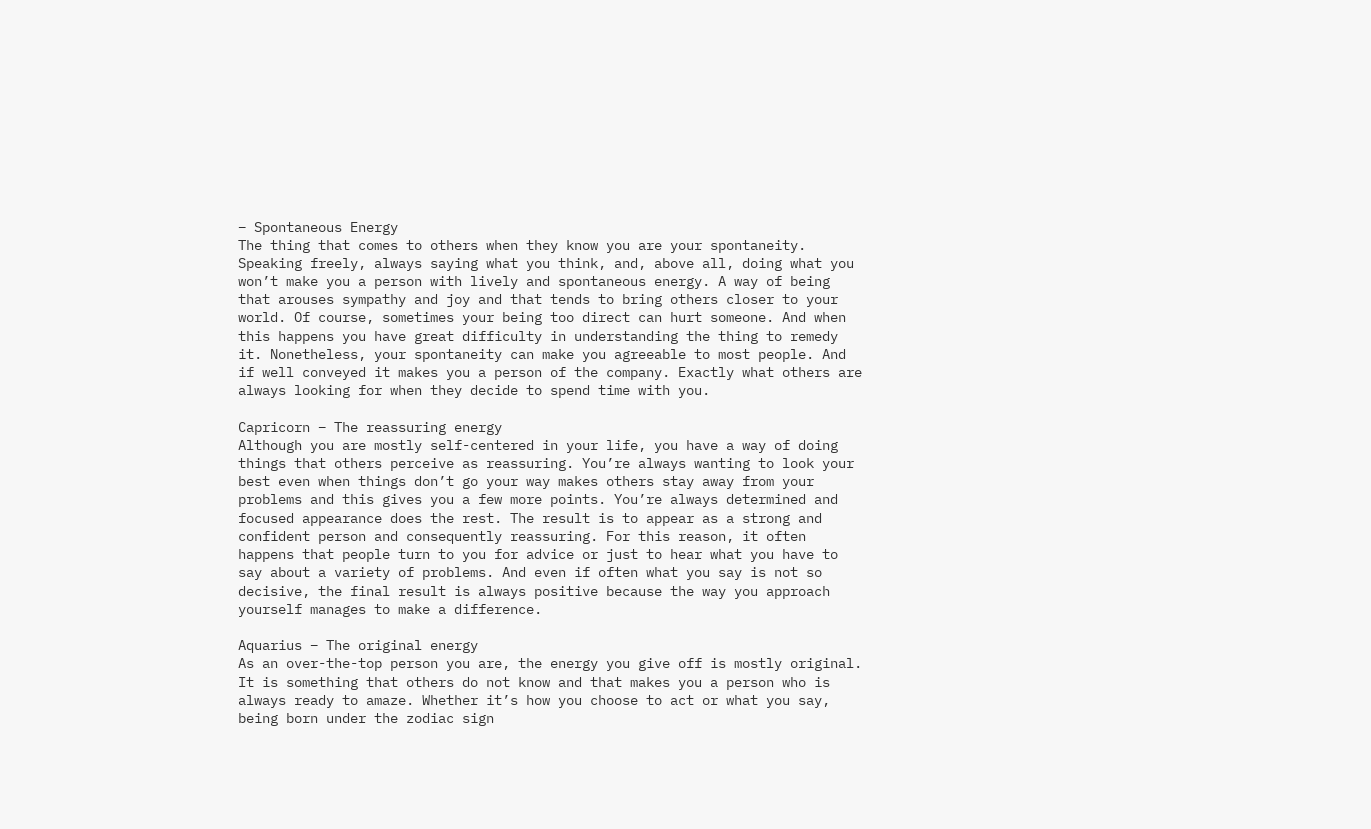– Spontaneous Energy
The thing that comes to others when they know you are your spontaneity. Speaking freely, always saying what you think, and, above all, doing what you won’t make you a person with lively and spontaneous energy. A way of being that arouses sympathy and joy and that tends to bring others closer to your world. Of course, sometimes your being too direct can hurt someone. And when this happens you have great difficulty in understanding the thing to remedy it. Nonetheless, your spontaneity can make you agreeable to most people. And if well conveyed it makes you a person of the company. Exactly what others are always looking for when they decide to spend time with you.

Capricorn – The reassuring energy
Although you are mostly self-centered in your life, you have a way of doing things that others perceive as reassuring. You’re always wanting to look your best even when things don’t go your way makes others stay away from your problems and this gives you a few more points. You’re always determined and focused appearance does the rest. The result is to appear as a strong and confident person and consequently reassuring. For this reason, it often happens that people turn to you for advice or just to hear what you have to say about a variety of problems. And even if often what you say is not so decisive, the final result is always positive because the way you approach yourself manages to make a difference.

Aquarius – The original energy
As an over-the-top person you are, the energy you give off is mostly original. It is something that others do not know and that makes you a person who is always ready to amaze. Whether it’s how you choose to act or what you say, being born under the zodiac sign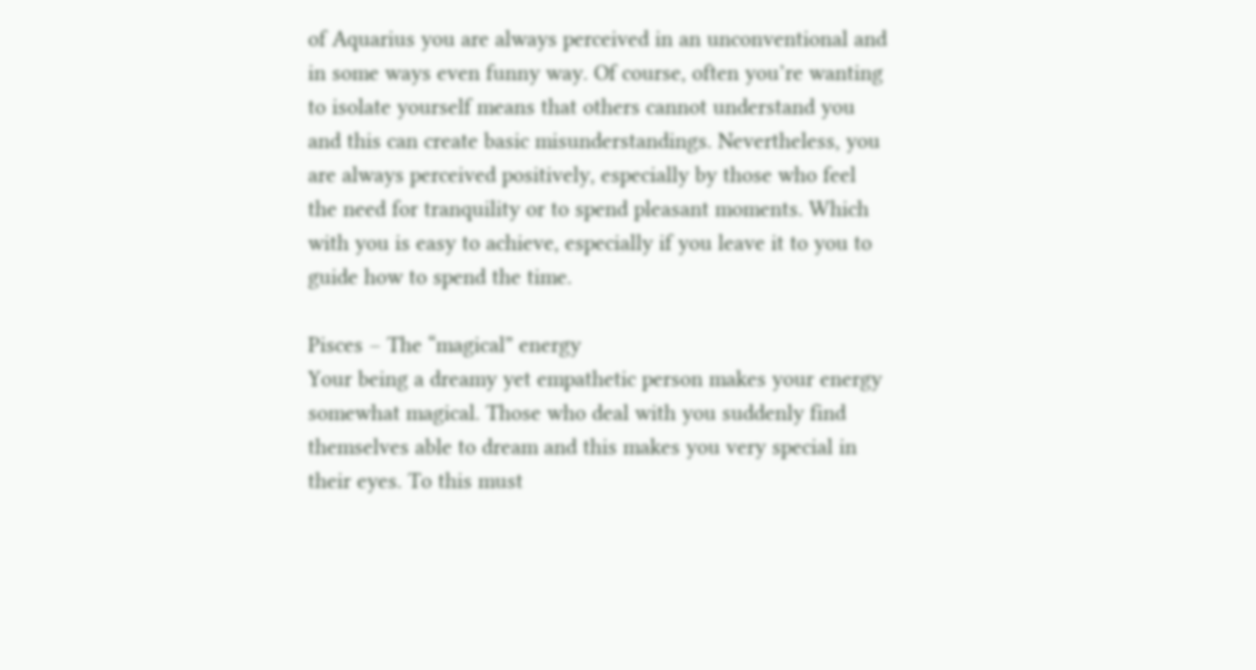of Aquarius you are always perceived in an unconventional and in some ways even funny way. Of course, often you’re wanting to isolate yourself means that others cannot understand you and this can create basic misunderstandings. Nevertheless, you are always perceived positively, especially by those who feel the need for tranquility or to spend pleasant moments. Which with you is easy to achieve, especially if you leave it to you to guide how to spend the time.

Pisces – The “magical” energy
Your being a dreamy yet empathetic person makes your energy somewhat magical. Those who deal with you suddenly find themselves able to dream and this makes you very special in their eyes. To this must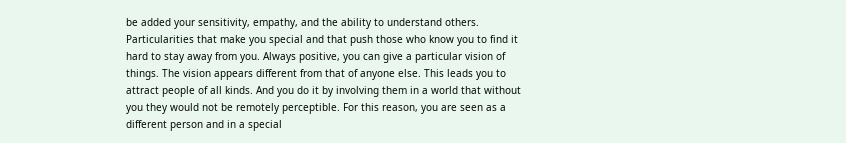be added your sensitivity, empathy, and the ability to understand others. Particularities that make you special and that push those who know you to find it hard to stay away from you. Always positive, you can give a particular vision of things. The vision appears different from that of anyone else. This leads you to attract people of all kinds. And you do it by involving them in a world that without you they would not be remotely perceptible. For this reason, you are seen as a different person and in a special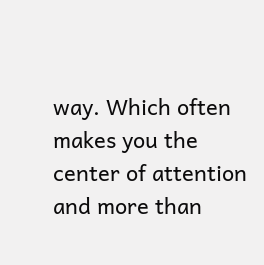way. Which often makes you the center of attention and more than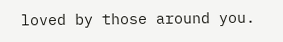loved by those around you.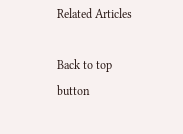Related Articles

Back to top button